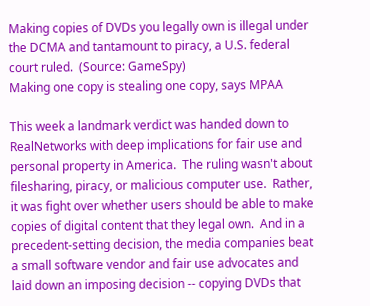Making copies of DVDs you legally own is illegal under the DCMA and tantamount to piracy, a U.S. federal court ruled.  (Source: GameSpy)
Making one copy is stealing one copy, says MPAA

This week a landmark verdict was handed down to RealNetworks with deep implications for fair use and personal property in America.  The ruling wasn't about filesharing, piracy, or malicious computer use.  Rather, it was fight over whether users should be able to make copies of digital content that they legal own.  And in a precedent-setting decision, the media companies beat a small software vendor and fair use advocates and laid down an imposing decision -- copying DVDs that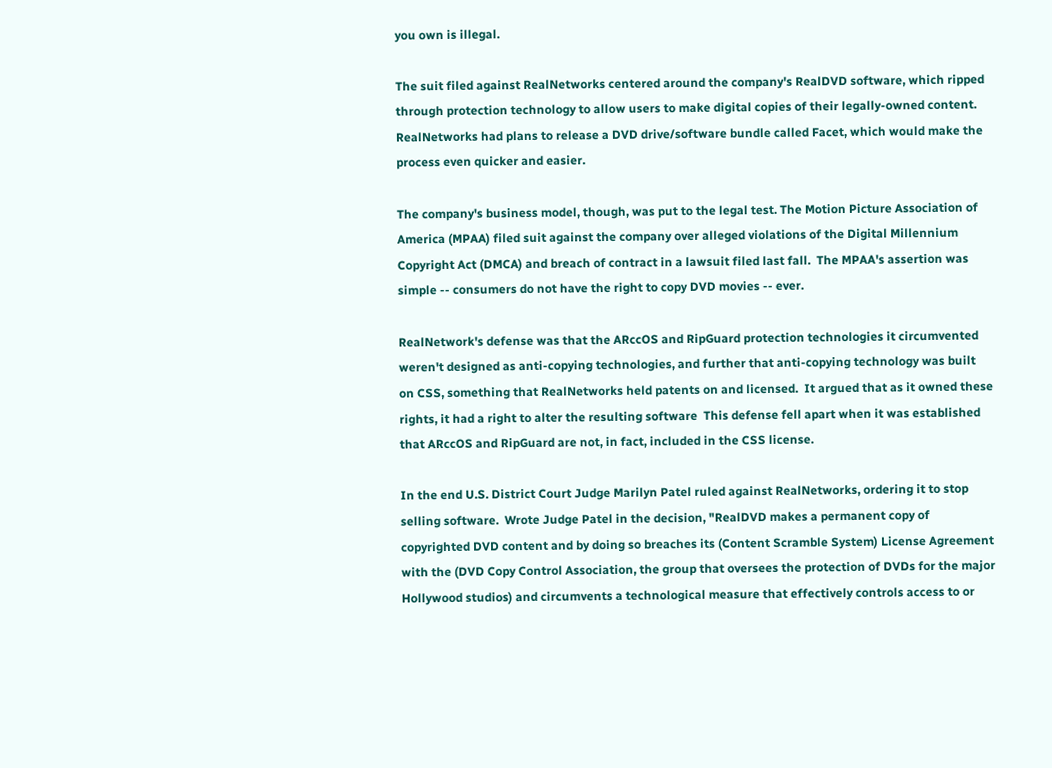you own is illegal.

The suit filed against RealNetworks centered around the company's RealDVD software, which ripped through protection technology to allow users to make digital copies of their legally-owned content.  RealNetworks had plans to release a DVD drive/software bundle called Facet, which would make the process even quicker and easier.

The company's business model, though, was put to the legal test. The Motion Picture Association of America (MPAA) filed suit against the company over alleged violations of the Digital Millennium Copyright Act (DMCA) and breach of contract in a lawsuit filed last fall.  The MPAA's assertion was simple -- consumers do not have the right to copy DVD movies -- ever.

RealNetwork's defense was that the ARccOS and RipGuard protection technologies it circumvented weren't designed as anti-copying technologies, and further that anti-copying technology was built on CSS, something that RealNetworks held patents on and licensed.  It argued that as it owned these rights, it had a right to alter the resulting software  This defense fell apart when it was established that ARccOS and RipGuard are not, in fact, included in the CSS license.

In the end U.S. District Court Judge Marilyn Patel ruled against RealNetworks, ordering it to stop selling software.  Wrote Judge Patel in the decision, "RealDVD makes a permanent copy of copyrighted DVD content and by doing so breaches its (Content Scramble System) License Agreement with the (DVD Copy Control Association, the group that oversees the protection of DVDs for the major Hollywood studios) and circumvents a technological measure that effectively controls access to or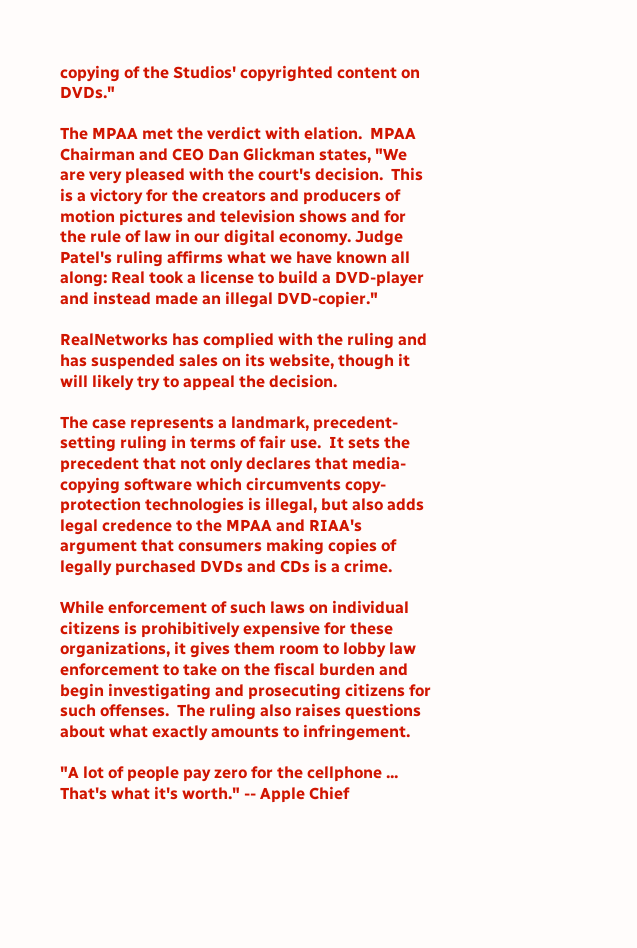copying of the Studios' copyrighted content on DVDs."

The MPAA met the verdict with elation.  MPAA Chairman and CEO Dan Glickman states, "We are very pleased with the court's decision.  This is a victory for the creators and producers of motion pictures and television shows and for the rule of law in our digital economy. Judge Patel's ruling affirms what we have known all along: Real took a license to build a DVD-player and instead made an illegal DVD-copier."

RealNetworks has complied with the ruling and has suspended sales on its website, though it will likely try to appeal the decision.

The case represents a landmark, precedent-setting ruling in terms of fair use.  It sets the precedent that not only declares that media-copying software which circumvents copy-protection technologies is illegal, but also adds legal credence to the MPAA and RIAA's argument that consumers making copies of legally purchased DVDs and CDs is a crime.

While enforcement of such laws on individual citizens is prohibitively expensive for these organizations, it gives them room to lobby law enforcement to take on the fiscal burden and begin investigating and prosecuting citizens for such offenses.  The ruling also raises questions about what exactly amounts to infringement.

"A lot of people pay zero for the cellphone ... That's what it's worth." -- Apple Chief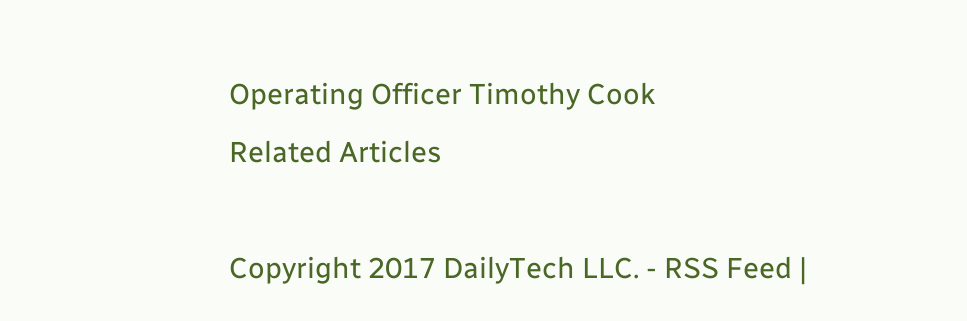Operating Officer Timothy Cook
Related Articles

Copyright 2017 DailyTech LLC. - RSS Feed |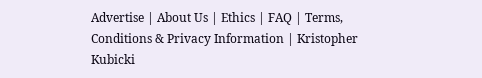Advertise | About Us | Ethics | FAQ | Terms, Conditions & Privacy Information | Kristopher Kubicki